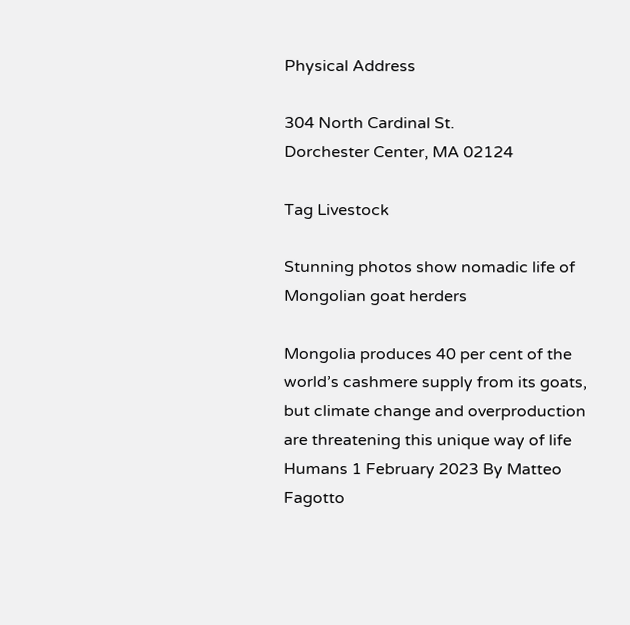Physical Address

304 North Cardinal St.
Dorchester Center, MA 02124

Tag Livestock

Stunning photos show nomadic life of Mongolian goat herders

Mongolia produces 40 per cent of the world’s cashmere supply from its goats, but climate change and overproduction are threatening this unique way of life Humans 1 February 2023 By Matteo Fagotto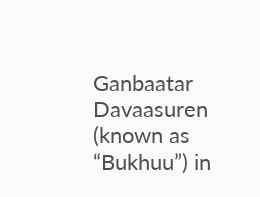Ganbaatar Davaasuren (known as “Bukhuu”) in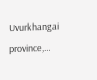Uvurkhangai province,…